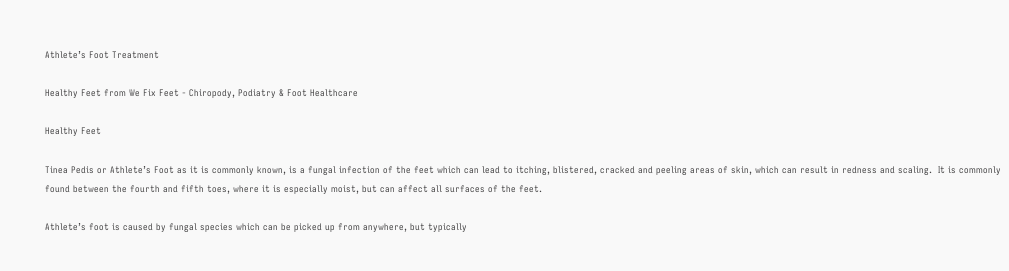Athlete’s Foot Treatment

Healthy Feet from We Fix Feet - Chiropody, Podiatry & Foot Healthcare

Healthy Feet

Tinea Pedis or Athlete’s Foot as it is commonly known, is a fungal infection of the feet which can lead to itching, blistered, cracked and peeling areas of skin, which can result in redness and scaling.  It is commonly found between the fourth and fifth toes, where it is especially moist, but can affect all surfaces of the feet.

Athlete’s foot is caused by fungal species which can be picked up from anywhere, but typically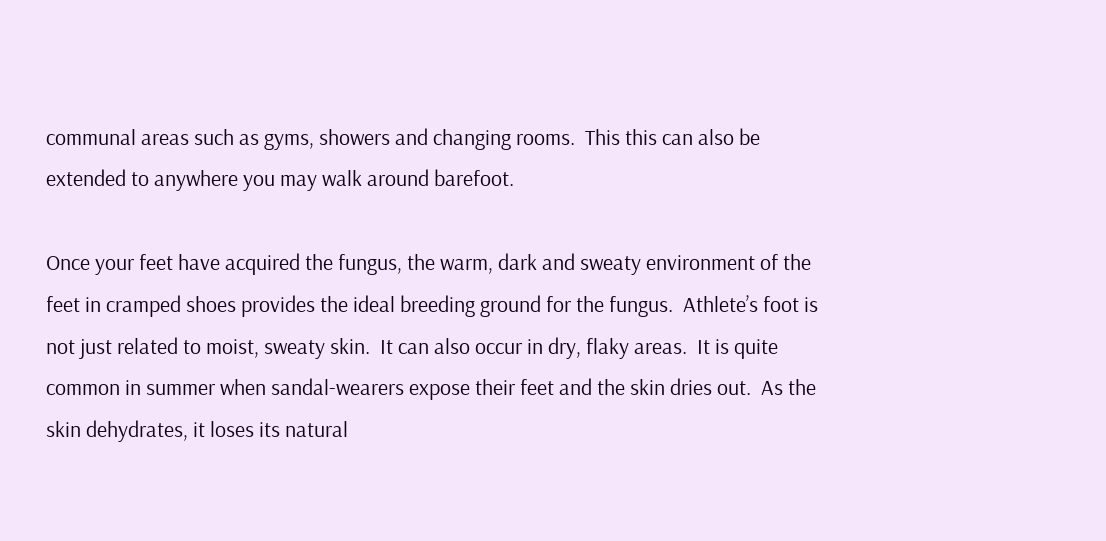communal areas such as gyms, showers and changing rooms.  This this can also be extended to anywhere you may walk around barefoot.

Once your feet have acquired the fungus, the warm, dark and sweaty environment of the feet in cramped shoes provides the ideal breeding ground for the fungus.  Athlete’s foot is not just related to moist, sweaty skin.  It can also occur in dry, flaky areas.  It is quite common in summer when sandal-wearers expose their feet and the skin dries out.  As the skin dehydrates, it loses its natural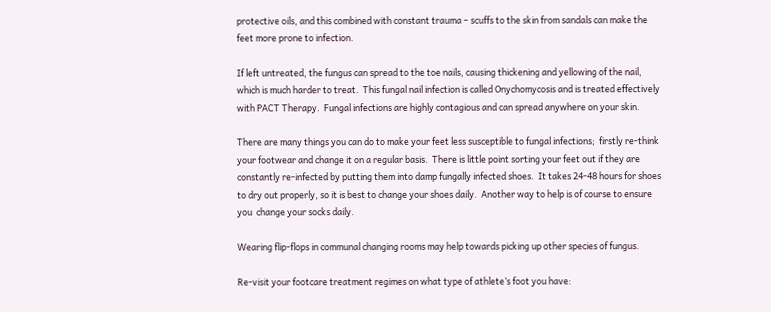protective oils, and this combined with constant trauma – scuffs to the skin from sandals can make the feet more prone to infection.

If left untreated, the fungus can spread to the toe nails, causing thickening and yellowing of the nail, which is much harder to treat.  This fungal nail infection is called Onychomycosis and is treated effectively with PACT Therapy.  Fungal infections are highly contagious and can spread anywhere on your skin.

There are many things you can do to make your feet less susceptible to fungal infections;  firstly re-think your footwear and change it on a regular basis.  There is little point sorting your feet out if they are constantly re-infected by putting them into damp fungally infected shoes.  It takes 24-48 hours for shoes to dry out properly, so it is best to change your shoes daily.  Another way to help is of course to ensure you  change your socks daily.

Wearing flip-flops in communal changing rooms may help towards picking up other species of fungus.

Re-visit your footcare treatment regimes on what type of athlete’s foot you have: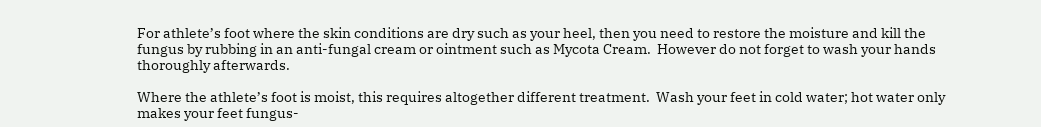For athlete’s foot where the skin conditions are dry such as your heel, then you need to restore the moisture and kill the fungus by rubbing in an anti-fungal cream or ointment such as Mycota Cream.  However do not forget to wash your hands thoroughly afterwards.

Where the athlete’s foot is moist, this requires altogether different treatment.  Wash your feet in cold water; hot water only makes your feet fungus-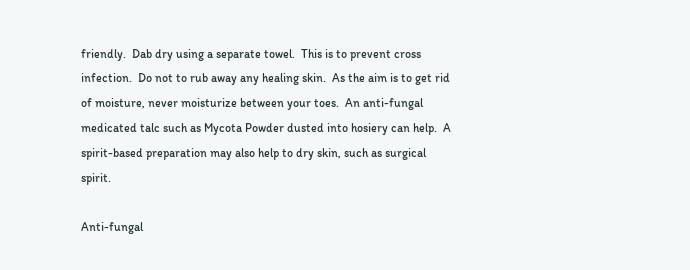friendly.  Dab dry using a separate towel.  This is to prevent cross infection.  Do not to rub away any healing skin.  As the aim is to get rid of moisture, never moisturize between your toes.  An anti-fungal  medicated talc such as Mycota Powder dusted into hosiery can help.  A spirit-based preparation may also help to dry skin, such as surgical spirit.

Anti-fungal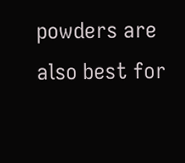powders are also best for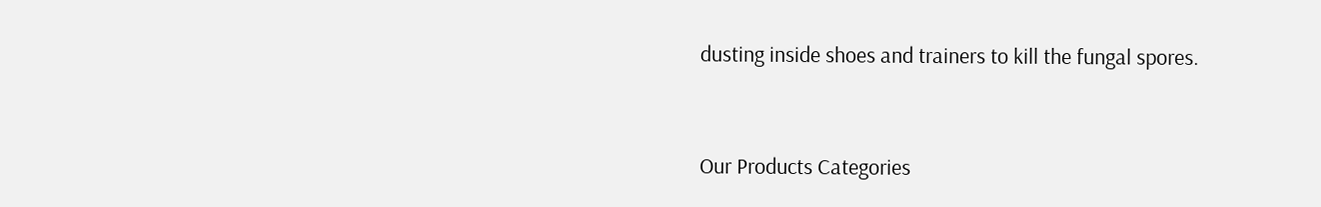dusting inside shoes and trainers to kill the fungal spores.


Our Products Categories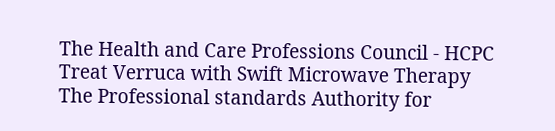The Health and Care Professions Council - HCPC
Treat Verruca with Swift Microwave Therapy
The Professional standards Authority for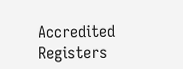Accredited Registers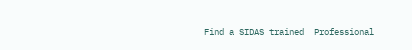Find a SIDAS trained  Professional